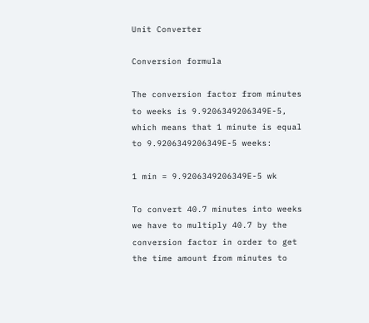Unit Converter

Conversion formula

The conversion factor from minutes to weeks is 9.9206349206349E-5, which means that 1 minute is equal to 9.9206349206349E-5 weeks:

1 min = 9.9206349206349E-5 wk

To convert 40.7 minutes into weeks we have to multiply 40.7 by the conversion factor in order to get the time amount from minutes to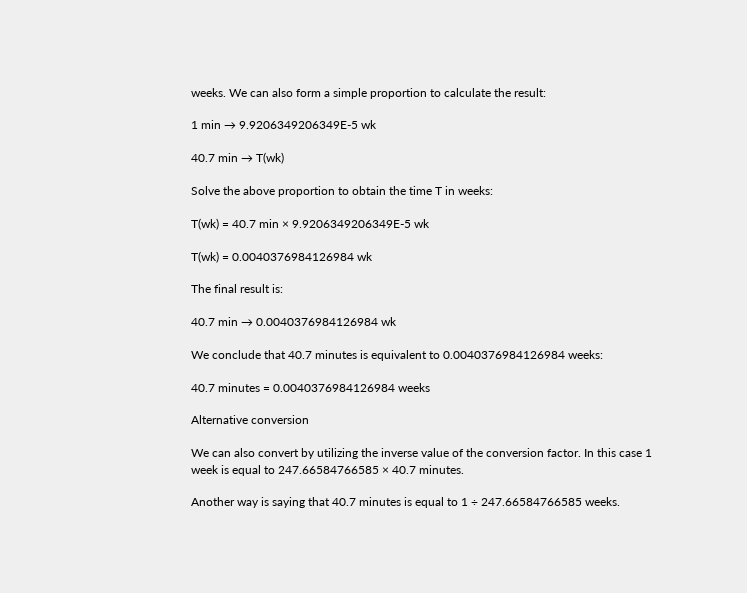weeks. We can also form a simple proportion to calculate the result:

1 min → 9.9206349206349E-5 wk

40.7 min → T(wk)

Solve the above proportion to obtain the time T in weeks:

T(wk) = 40.7 min × 9.9206349206349E-5 wk

T(wk) = 0.0040376984126984 wk

The final result is:

40.7 min → 0.0040376984126984 wk

We conclude that 40.7 minutes is equivalent to 0.0040376984126984 weeks:

40.7 minutes = 0.0040376984126984 weeks

Alternative conversion

We can also convert by utilizing the inverse value of the conversion factor. In this case 1 week is equal to 247.66584766585 × 40.7 minutes.

Another way is saying that 40.7 minutes is equal to 1 ÷ 247.66584766585 weeks.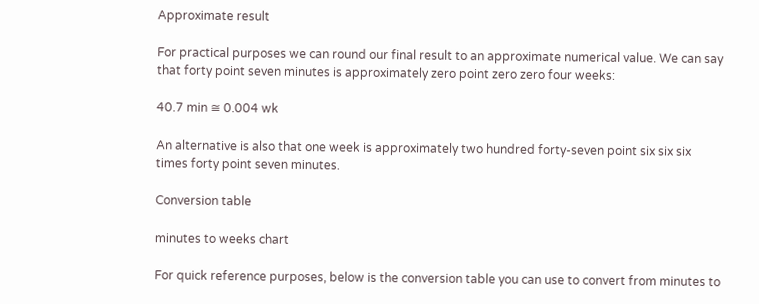Approximate result

For practical purposes we can round our final result to an approximate numerical value. We can say that forty point seven minutes is approximately zero point zero zero four weeks:

40.7 min ≅ 0.004 wk

An alternative is also that one week is approximately two hundred forty-seven point six six six times forty point seven minutes.

Conversion table

minutes to weeks chart

For quick reference purposes, below is the conversion table you can use to convert from minutes to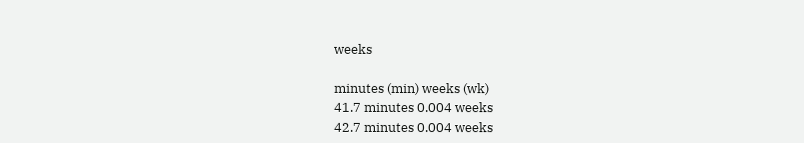weeks

minutes (min) weeks (wk)
41.7 minutes 0.004 weeks
42.7 minutes 0.004 weeks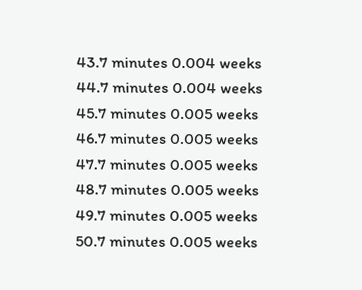43.7 minutes 0.004 weeks
44.7 minutes 0.004 weeks
45.7 minutes 0.005 weeks
46.7 minutes 0.005 weeks
47.7 minutes 0.005 weeks
48.7 minutes 0.005 weeks
49.7 minutes 0.005 weeks
50.7 minutes 0.005 weeks